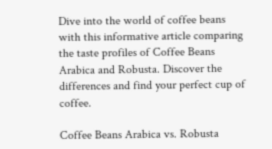Dive into the world of coffee beans with this informative article comparing the taste profiles of Coffee Beans Arabica and Robusta. Discover the differences and find your perfect cup of coffee.

Coffee Beans Arabica vs. Robusta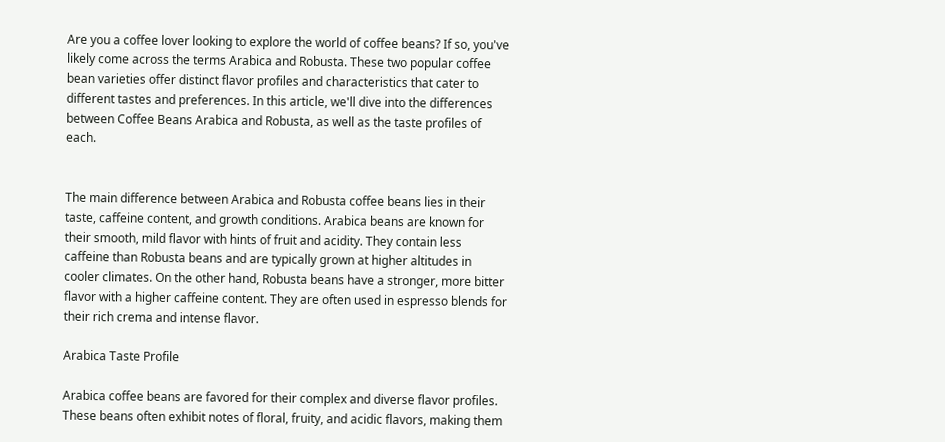Are you a coffee lover looking to explore the world of coffee beans? If so, you've likely come across the terms Arabica and Robusta. These two popular coffee bean varieties offer distinct flavor profiles and characteristics that cater to different tastes and preferences. In this article, we'll dive into the differences between Coffee Beans Arabica and Robusta, as well as the taste profiles of each.


The main difference between Arabica and Robusta coffee beans lies in their taste, caffeine content, and growth conditions. Arabica beans are known for their smooth, mild flavor with hints of fruit and acidity. They contain less caffeine than Robusta beans and are typically grown at higher altitudes in cooler climates. On the other hand, Robusta beans have a stronger, more bitter flavor with a higher caffeine content. They are often used in espresso blends for their rich crema and intense flavor.

Arabica Taste Profile

Arabica coffee beans are favored for their complex and diverse flavor profiles. These beans often exhibit notes of floral, fruity, and acidic flavors, making them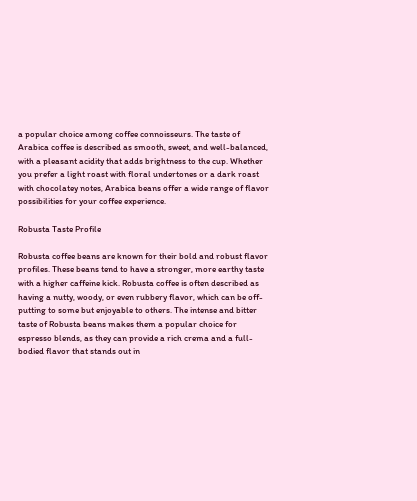a popular choice among coffee connoisseurs. The taste of Arabica coffee is described as smooth, sweet, and well-balanced, with a pleasant acidity that adds brightness to the cup. Whether you prefer a light roast with floral undertones or a dark roast with chocolatey notes, Arabica beans offer a wide range of flavor possibilities for your coffee experience.

Robusta Taste Profile

Robusta coffee beans are known for their bold and robust flavor profiles. These beans tend to have a stronger, more earthy taste with a higher caffeine kick. Robusta coffee is often described as having a nutty, woody, or even rubbery flavor, which can be off-putting to some but enjoyable to others. The intense and bitter taste of Robusta beans makes them a popular choice for espresso blends, as they can provide a rich crema and a full-bodied flavor that stands out in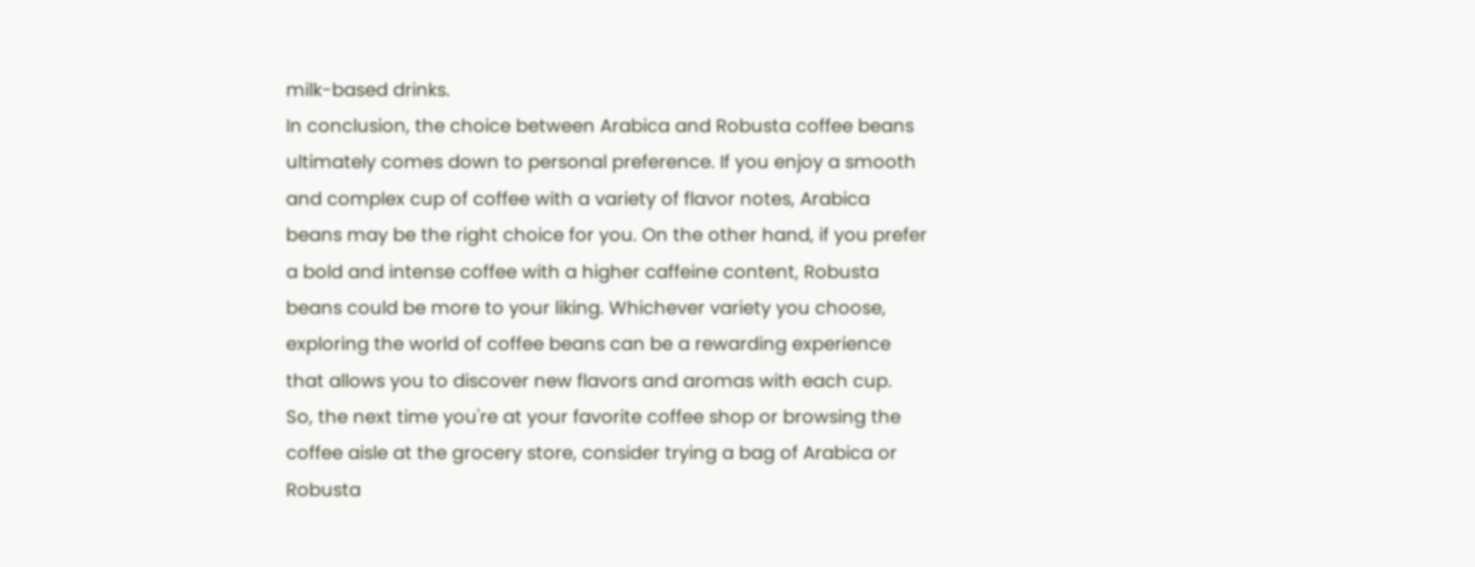milk-based drinks.
In conclusion, the choice between Arabica and Robusta coffee beans ultimately comes down to personal preference. If you enjoy a smooth and complex cup of coffee with a variety of flavor notes, Arabica beans may be the right choice for you. On the other hand, if you prefer a bold and intense coffee with a higher caffeine content, Robusta beans could be more to your liking. Whichever variety you choose, exploring the world of coffee beans can be a rewarding experience that allows you to discover new flavors and aromas with each cup.
So, the next time you're at your favorite coffee shop or browsing the coffee aisle at the grocery store, consider trying a bag of Arabica or Robusta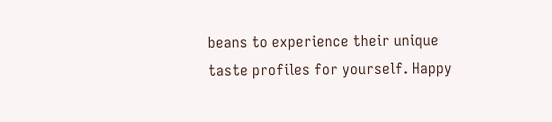beans to experience their unique taste profiles for yourself. Happy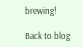brewing!

Back to blog